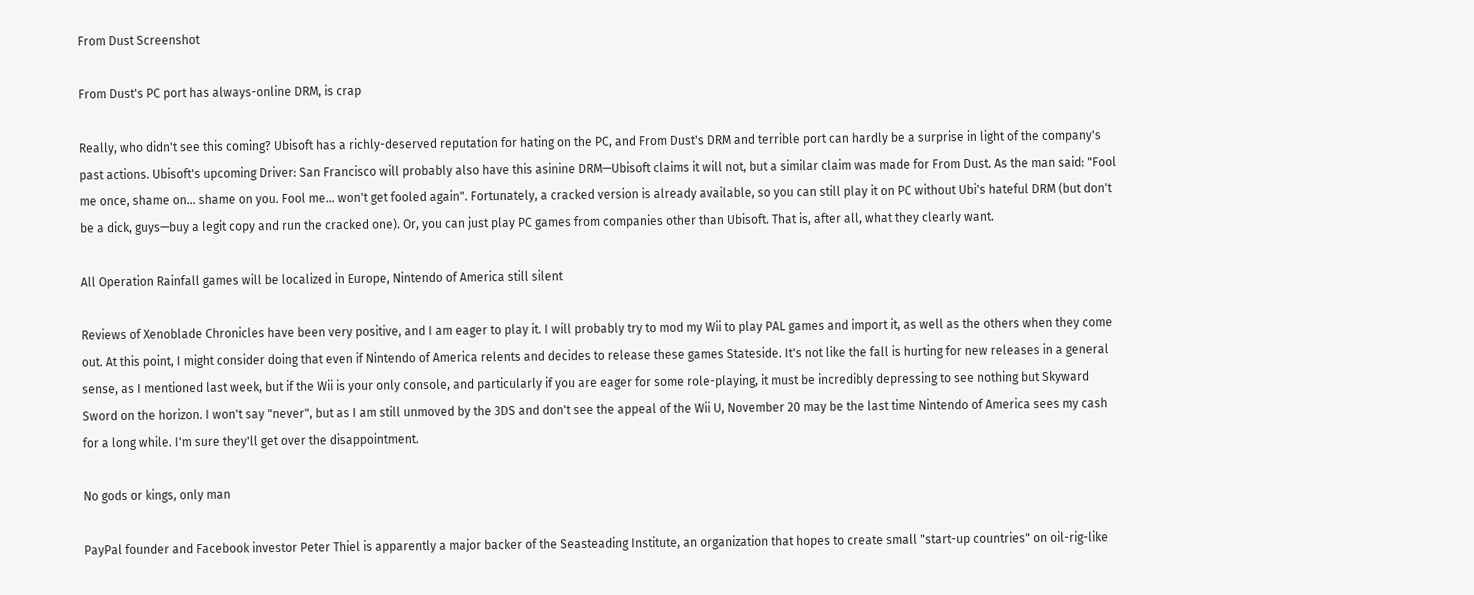From Dust Screenshot

From Dust's PC port has always-online DRM, is crap

Really, who didn't see this coming? Ubisoft has a richly-deserved reputation for hating on the PC, and From Dust's DRM and terrible port can hardly be a surprise in light of the company's past actions. Ubisoft's upcoming Driver: San Francisco will probably also have this asinine DRM—Ubisoft claims it will not, but a similar claim was made for From Dust. As the man said: "Fool me once, shame on… shame on you. Fool me… won't get fooled again". Fortunately, a cracked version is already available, so you can still play it on PC without Ubi's hateful DRM (but don't be a dick, guys—buy a legit copy and run the cracked one). Or, you can just play PC games from companies other than Ubisoft. That is, after all, what they clearly want.

All Operation Rainfall games will be localized in Europe, Nintendo of America still silent

Reviews of Xenoblade Chronicles have been very positive, and I am eager to play it. I will probably try to mod my Wii to play PAL games and import it, as well as the others when they come out. At this point, I might consider doing that even if Nintendo of America relents and decides to release these games Stateside. It's not like the fall is hurting for new releases in a general sense, as I mentioned last week, but if the Wii is your only console, and particularly if you are eager for some role-playing, it must be incredibly depressing to see nothing but Skyward Sword on the horizon. I won't say "never", but as I am still unmoved by the 3DS and don't see the appeal of the Wii U, November 20 may be the last time Nintendo of America sees my cash for a long while. I'm sure they'll get over the disappointment.

No gods or kings, only man

PayPal founder and Facebook investor Peter Thiel is apparently a major backer of the Seasteading Institute, an organization that hopes to create small "start-up countries" on oil-rig-like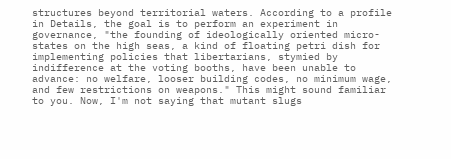structures beyond territorial waters. According to a profile in Details, the goal is to perform an experiment in governance, "the founding of ideologically oriented micro-states on the high seas, a kind of floating petri dish for implementing policies that libertarians, stymied by indifference at the voting booths, have been unable to advance: no welfare, looser building codes, no minimum wage, and few restrictions on weapons." This might sound familiar to you. Now, I'm not saying that mutant slugs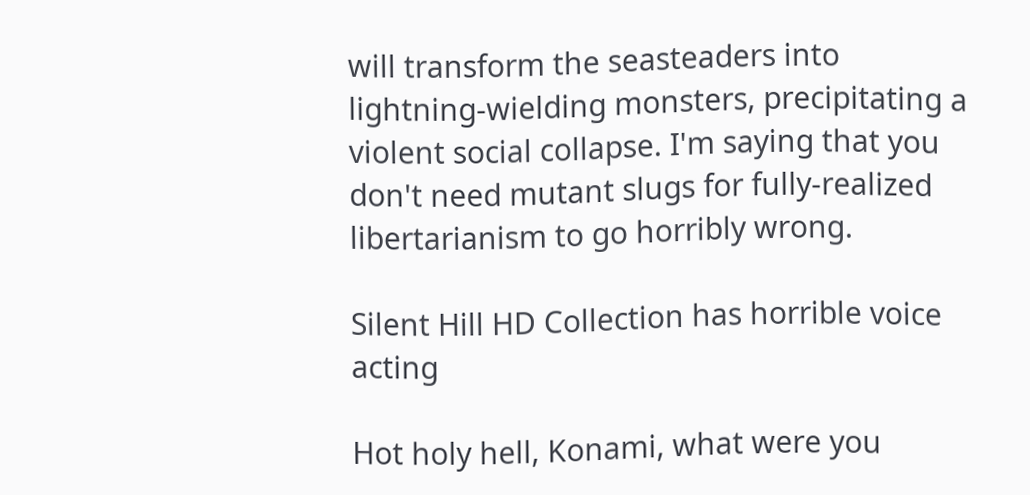will transform the seasteaders into lightning-wielding monsters, precipitating a violent social collapse. I'm saying that you don't need mutant slugs for fully-realized libertarianism to go horribly wrong.

Silent Hill HD Collection has horrible voice acting

Hot holy hell, Konami, what were you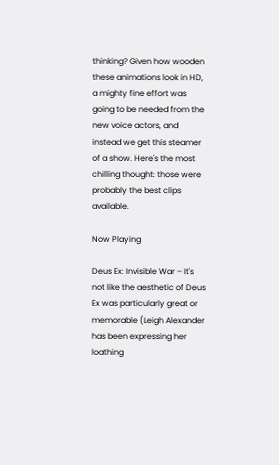thinking? Given how wooden these animations look in HD, a mighty fine effort was going to be needed from the new voice actors, and instead we get this steamer of a show. Here's the most chilling thought: those were probably the best clips available.

Now Playing

Deus Ex: Invisible War – It's not like the aesthetic of Deus Ex was particularly great or memorable (Leigh Alexander has been expressing her loathing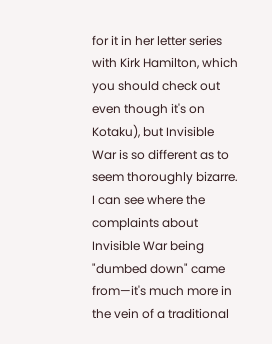for it in her letter series with Kirk Hamilton, which you should check out even though it's on Kotaku), but Invisible War is so different as to seem thoroughly bizarre. I can see where the complaints about Invisible War being "dumbed down" came from—it's much more in the vein of a traditional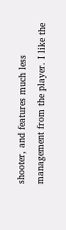shooter, and features much less management from the player. I like the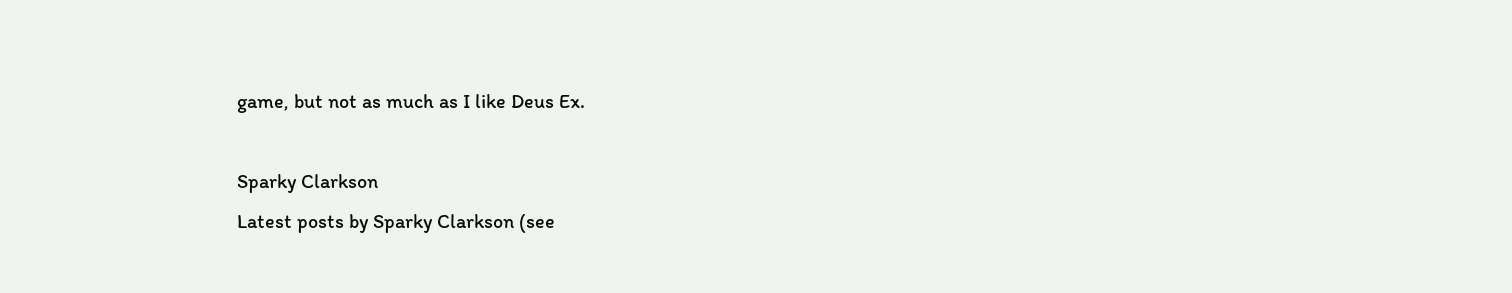game, but not as much as I like Deus Ex.

Sparky Clarkson
Latest posts by Sparky Clarkson (see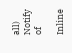all)
Notify of

Inline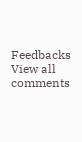Feedbacks
View all comments